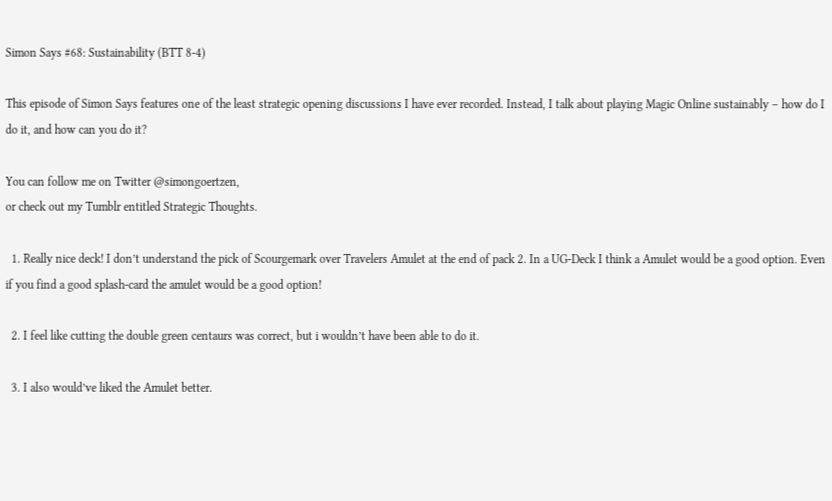Simon Says #68: Sustainability (BTT 8-4)

This episode of Simon Says features one of the least strategic opening discussions I have ever recorded. Instead, I talk about playing Magic Online sustainably – how do I do it, and how can you do it?

You can follow me on Twitter @simongoertzen,
or check out my Tumblr entitled Strategic Thoughts.

  1. Really nice deck! I don’t understand the pick of Scourgemark over Travelers Amulet at the end of pack 2. In a UG-Deck I think a Amulet would be a good option. Even if you find a good splash-card the amulet would be a good option!

  2. I feel like cutting the double green centaurs was correct, but i wouldn’t have been able to do it.

  3. I also would’ve liked the Amulet better.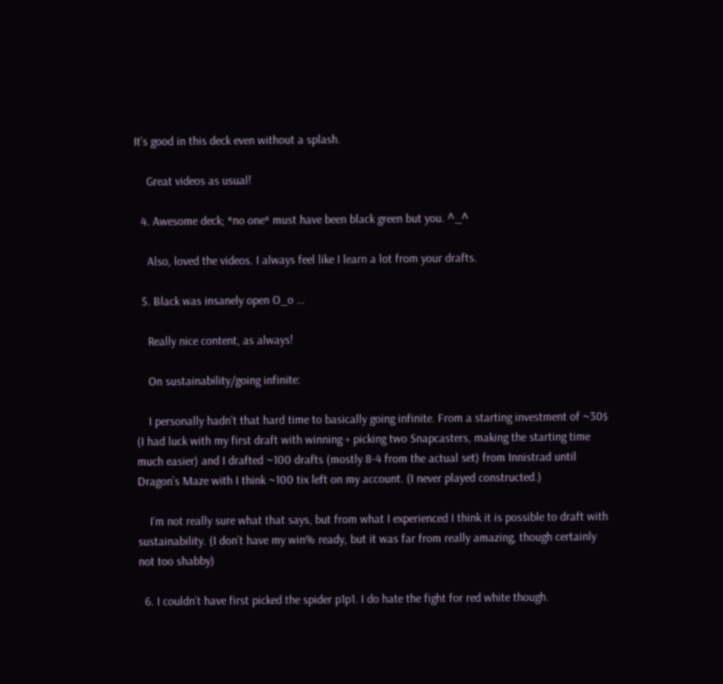It’s good in this deck even without a splash.

    Great videos as usual!

  4. Awesome deck; *no one* must have been black green but you. ^_^

    Also, loved the videos. I always feel like I learn a lot from your drafts.

  5. Black was insanely open O_o …

    Really nice content, as always!

    On sustainability/going infinite:

    I personally hadn’t that hard time to basically going infinite. From a starting investment of ~30$ (I had luck with my first draft with winning + picking two Snapcasters, making the starting time much easier) and I drafted ~100 drafts (mostly 8-4 from the actual set) from Innistrad until Dragon’s Maze with I think ~100 tix left on my account. (I never played constructed.)

    I’m not really sure what that says, but from what I experienced I think it is possible to draft with sustainability. (I don’t have my win% ready, but it was far from really amazing, though certainly not too shabby)

  6. I couldn’t have first picked the spider p1p1. I do hate the fight for red white though.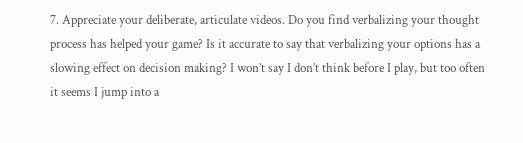7. Appreciate your deliberate, articulate videos. Do you find verbalizing your thought process has helped your game? Is it accurate to say that verbalizing your options has a slowing effect on decision making? I won’t say I don’t think before I play, but too often it seems I jump into a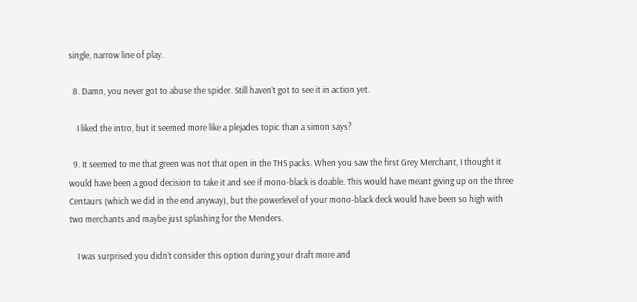single, narrow line of play.

  8. Damn, you never got to abuse the spider. Still haven’t got to see it in action yet.

    I liked the intro, but it seemed more like a plejades topic than a simon says?

  9. It seemed to me that green was not that open in the THS packs. When you saw the first Grey Merchant, I thought it would have been a good decision to take it and see if mono-black is doable. This would have meant giving up on the three Centaurs (which we did in the end anyway), but the powerlevel of your mono-black deck would have been so high with two merchants and maybe just splashing for the Menders.

    I was surprised you didn’t consider this option during your draft more and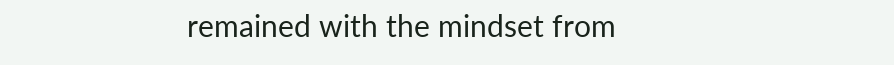remained with the mindset from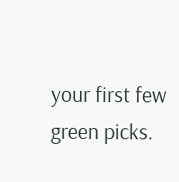your first few green picks.